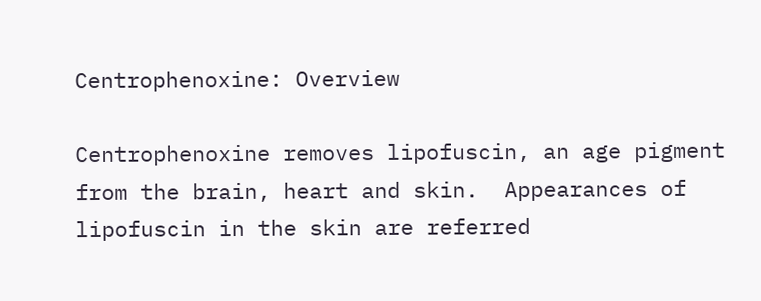Centrophenoxine: Overview

Centrophenoxine removes lipofuscin, an age pigment from the brain, heart and skin.  Appearances of lipofuscin in the skin are referred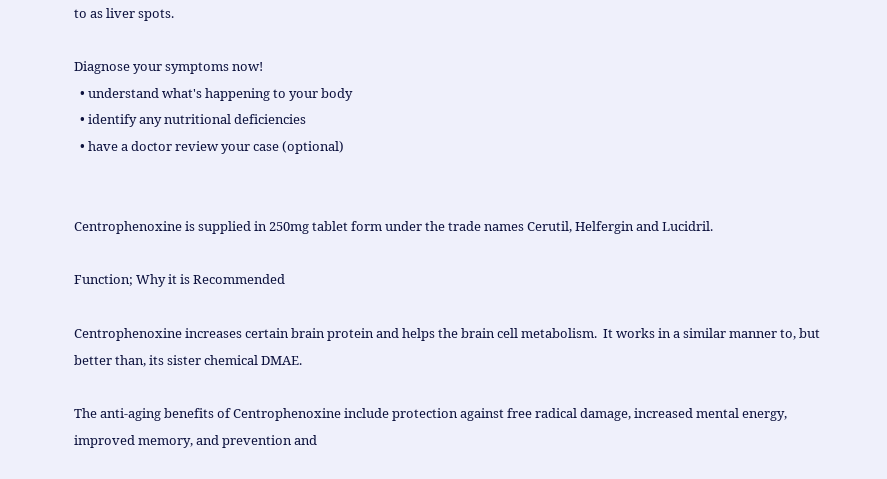to as liver spots.

Diagnose your symptoms now!
  • understand what's happening to your body
  • identify any nutritional deficiencies
  • have a doctor review your case (optional)


Centrophenoxine is supplied in 250mg tablet form under the trade names Cerutil, Helfergin and Lucidril.

Function; Why it is Recommended

Centrophenoxine increases certain brain protein and helps the brain cell metabolism.  It works in a similar manner to, but better than, its sister chemical DMAE.

The anti-aging benefits of Centrophenoxine include protection against free radical damage, increased mental energy, improved memory, and prevention and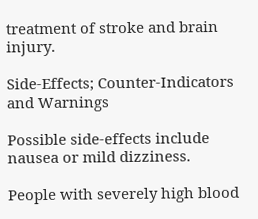treatment of stroke and brain injury.

Side-Effects; Counter-Indicators and Warnings

Possible side-effects include nausea or mild dizziness.

People with severely high blood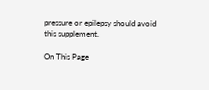pressure or epilepsy should avoid this supplement.

On This Page